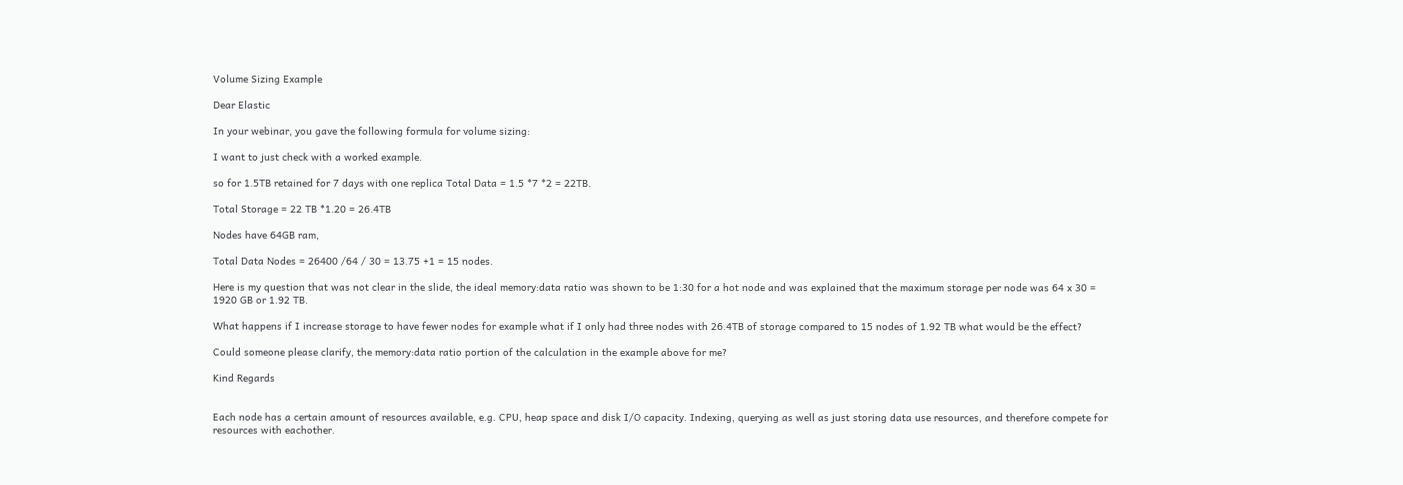Volume Sizing Example

Dear Elastic

In your webinar, you gave the following formula for volume sizing:

I want to just check with a worked example.

so for 1.5TB retained for 7 days with one replica Total Data = 1.5 *7 *2 = 22TB.

Total Storage = 22 TB *1.20 = 26.4TB

Nodes have 64GB ram,

Total Data Nodes = 26400 /64 / 30 = 13.75 +1 = 15 nodes.

Here is my question that was not clear in the slide, the ideal memory:data ratio was shown to be 1:30 for a hot node and was explained that the maximum storage per node was 64 x 30 = 1920 GB or 1.92 TB.

What happens if I increase storage to have fewer nodes for example what if I only had three nodes with 26.4TB of storage compared to 15 nodes of 1.92 TB what would be the effect?

Could someone please clarify, the memory:data ratio portion of the calculation in the example above for me?

Kind Regards


Each node has a certain amount of resources available, e.g. CPU, heap space and disk I/O capacity. Indexing, querying as well as just storing data use resources, and therefore compete for resources with eachother.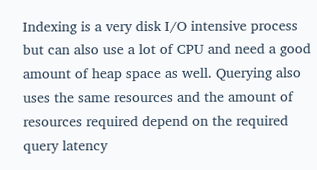Indexing is a very disk I/O intensive process but can also use a lot of CPU and need a good amount of heap space as well. Querying also uses the same resources and the amount of resources required depend on the required query latency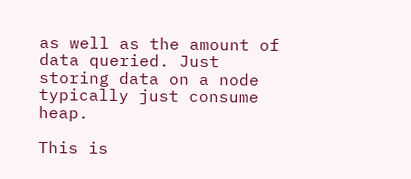as well as the amount of data queried. Just storing data on a node typically just consume heap.

This is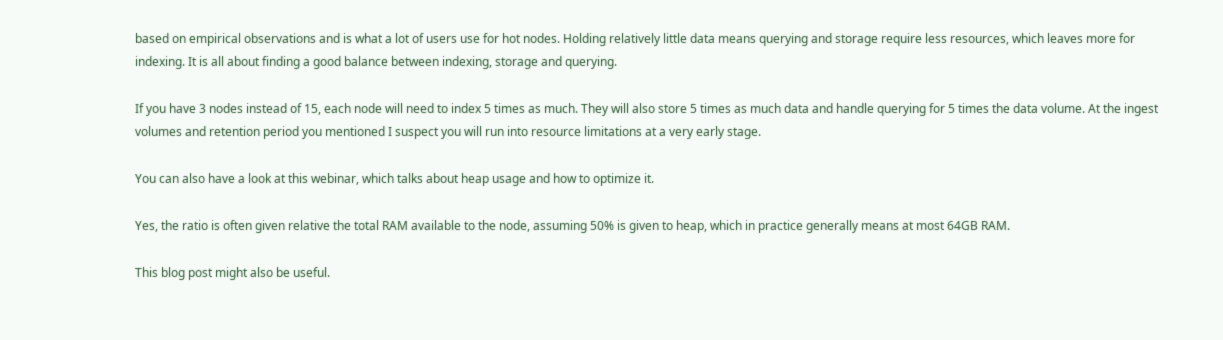based on empirical observations and is what a lot of users use for hot nodes. Holding relatively little data means querying and storage require less resources, which leaves more for indexing. It is all about finding a good balance between indexing, storage and querying.

If you have 3 nodes instead of 15, each node will need to index 5 times as much. They will also store 5 times as much data and handle querying for 5 times the data volume. At the ingest volumes and retention period you mentioned I suspect you will run into resource limitations at a very early stage.

You can also have a look at this webinar, which talks about heap usage and how to optimize it.

Yes, the ratio is often given relative the total RAM available to the node, assuming 50% is given to heap, which in practice generally means at most 64GB RAM.

This blog post might also be useful.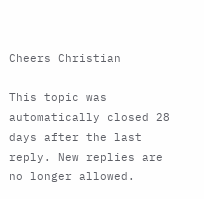Cheers Christian

This topic was automatically closed 28 days after the last reply. New replies are no longer allowed.